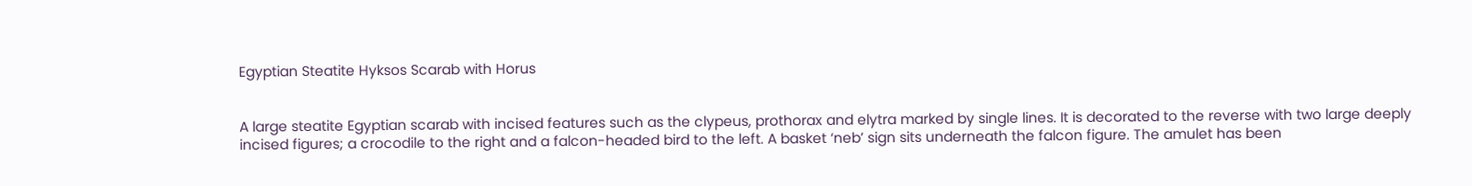Egyptian Steatite Hyksos Scarab with Horus


A large steatite Egyptian scarab with incised features such as the clypeus, prothorax and elytra marked by single lines. It is decorated to the reverse with two large deeply incised figures; a crocodile to the right and a falcon-headed bird to the left. A basket ‘neb’ sign sits underneath the falcon figure. The amulet has been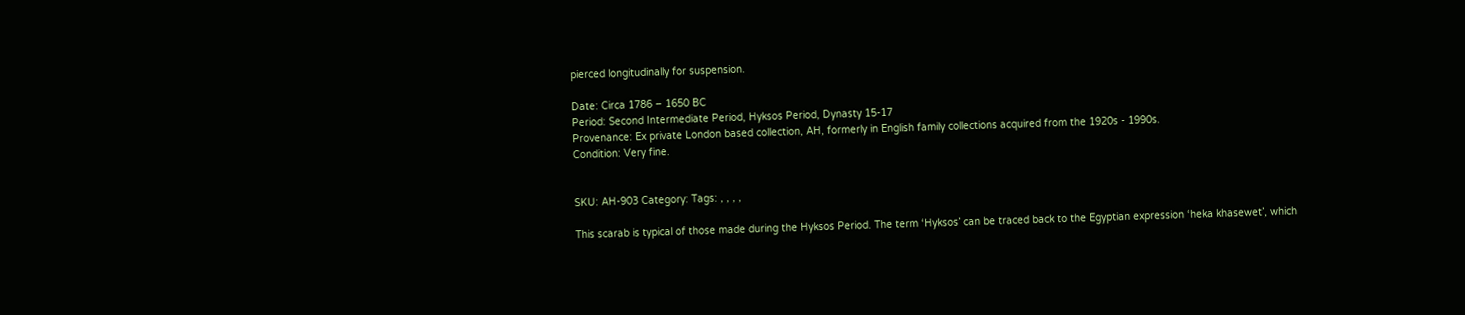pierced longitudinally for suspension.

Date: Circa 1786 – 1650 BC
Period: Second Intermediate Period, Hyksos Period, Dynasty 15-17
Provenance: Ex private London based collection, AH, formerly in English family collections acquired from the 1920s - 1990s.
Condition: Very fine.


SKU: AH-903 Category: Tags: , , , ,

This scarab is typical of those made during the Hyksos Period. The term ‘Hyksos’ can be traced back to the Egyptian expression ‘heka khasewet’, which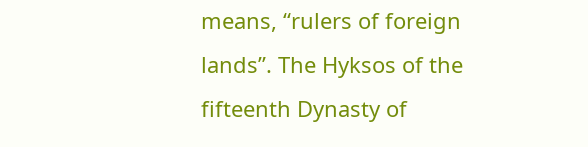means, “rulers of foreign lands”. The Hyksos of the fifteenth Dynasty of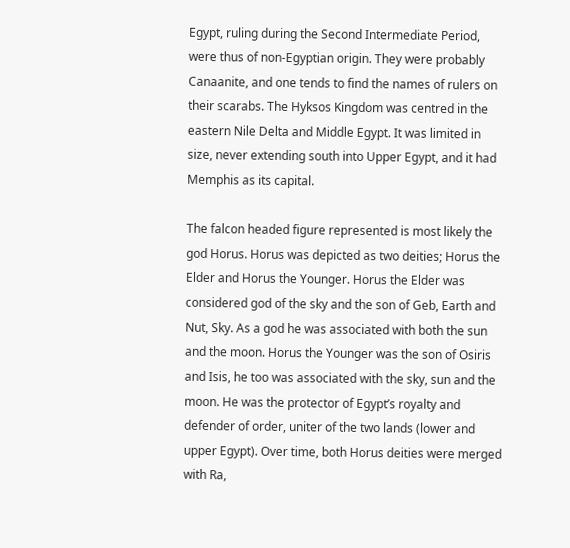Egypt, ruling during the Second Intermediate Period, were thus of non-Egyptian origin. They were probably Canaanite, and one tends to find the names of rulers on their scarabs. The Hyksos Kingdom was centred in the eastern Nile Delta and Middle Egypt. It was limited in size, never extending south into Upper Egypt, and it had Memphis as its capital.

The falcon headed figure represented is most likely the god Horus. Horus was depicted as two deities; Horus the Elder and Horus the Younger. Horus the Elder was considered god of the sky and the son of Geb, Earth and Nut, Sky. As a god he was associated with both the sun and the moon. Horus the Younger was the son of Osiris and Isis, he too was associated with the sky, sun and the moon. He was the protector of Egypt’s royalty and defender of order, uniter of the two lands (lower and upper Egypt). Over time, both Horus deities were merged with Ra,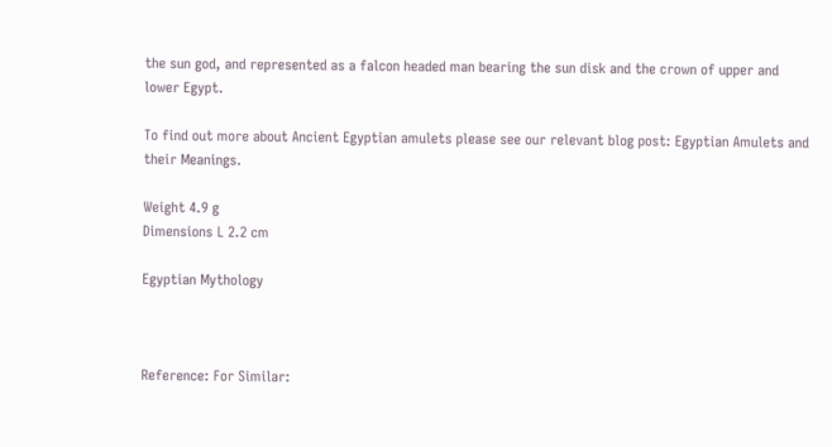the sun god, and represented as a falcon headed man bearing the sun disk and the crown of upper and lower Egypt.

To find out more about Ancient Egyptian amulets please see our relevant blog post: Egyptian Amulets and their Meanings.

Weight 4.9 g
Dimensions L 2.2 cm

Egyptian Mythology



Reference: For Similar: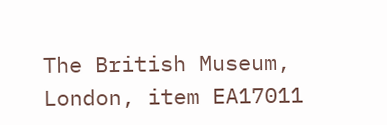The British Museum, London, item EA17011